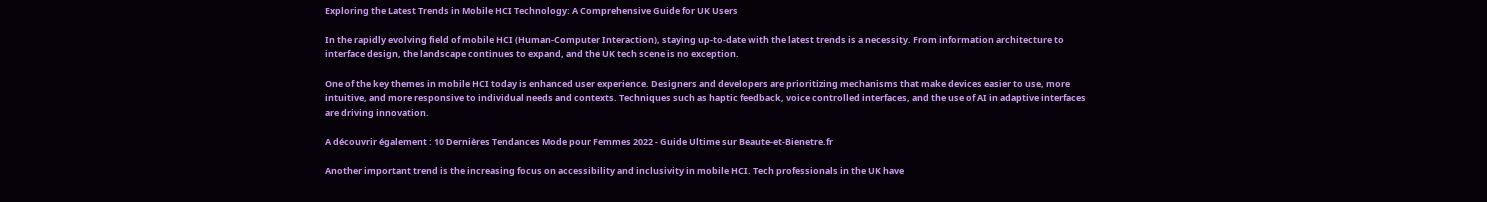Exploring the Latest Trends in Mobile HCI Technology: A Comprehensive Guide for UK Users

In the rapidly evolving field of mobile HCI (Human-Computer Interaction), staying up-to-date with the latest trends is a necessity. From information architecture to interface design, the landscape continues to expand, and the UK tech scene is no exception.

One of the key themes in mobile HCI today is enhanced user experience. Designers and developers are prioritizing mechanisms that make devices easier to use, more intuitive, and more responsive to individual needs and contexts. Techniques such as haptic feedback, voice controlled interfaces, and the use of AI in adaptive interfaces are driving innovation.

A découvrir également : 10 Dernières Tendances Mode pour Femmes 2022 - Guide Ultime sur Beaute-et-Bienetre.fr

Another important trend is the increasing focus on accessibility and inclusivity in mobile HCI. Tech professionals in the UK have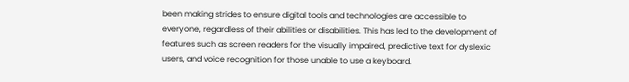been making strides to ensure digital tools and technologies are accessible to everyone, regardless of their abilities or disabilities. This has led to the development of features such as screen readers for the visually impaired, predictive text for dyslexic users, and voice recognition for those unable to use a keyboard.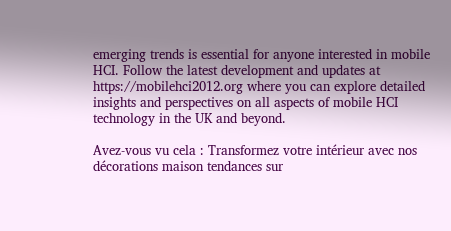emerging trends is essential for anyone interested in mobile HCI. Follow the latest development and updates at https://mobilehci2012.org where you can explore detailed insights and perspectives on all aspects of mobile HCI technology in the UK and beyond.

Avez-vous vu cela : Transformez votre intérieur avec nos décorations maison tendances sur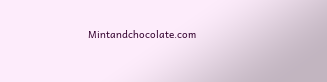Mintandchocolate.com